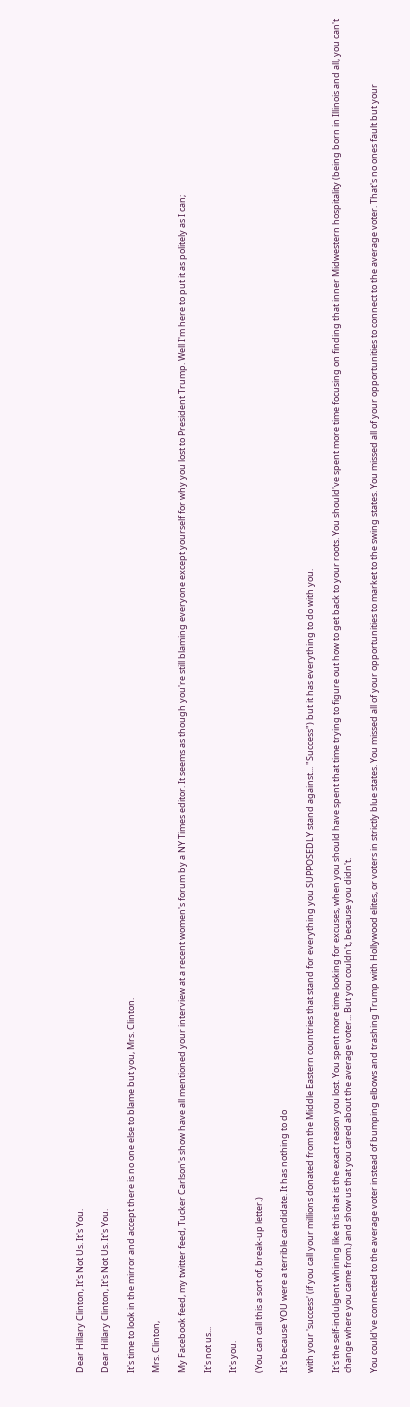Dear Hillary Clinton, It's Not Us. It's You.

Dear Hillary Clinton, It's Not Us. It's You.

It's time to look in the mirror and accept there is no one else to blame but you, Mrs. Clinton.

Mrs. Clinton,

My Facebook feed, my twitter feed, Tucker Carlson's show have all mentioned your interview at a recent women's forum by a NY Times editor. It seems as though you're still blaming everyone except yourself for why you lost to President Trump. Well I'm here to put it as politely as I can;

It's not us...

It's you.

(You can call this a sort of, break-up letter.)

It's because YOU were a terrible candidate. It has nothing to do

with your 'success' (if you call your millions donated from the Middle Eastern countries that stand for everything you SUPPOSEDLY stand against... "Success") but it has everything to do with you.

It's the self-indulgent whining like this that is the exact reason you lost. You spent more time looking for excuses, when you should have spent that time trying to figure out how to get back to your roots. You should've spent more time focusing on finding that inner Midwestern hospitality (being born in Illinois and all, you can't change where you came from.) and show us that you cared about the average voter... But you couldn't, because you didn't.

You could've connected to the average voter instead of bumping elbows and trashing Trump with Hollywood elites, or voters in strictly blue states. You missed all of your opportunities to market to the swing states. You missed all of your opportunities to connect to the average voter. That's no ones fault but your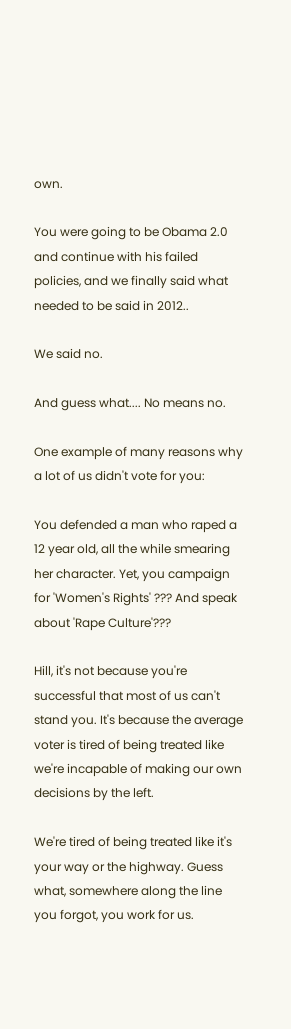own.

You were going to be Obama 2.0 and continue with his failed policies, and we finally said what needed to be said in 2012..

We said no.

And guess what.... No means no.

One example of many reasons why a lot of us didn't vote for you:

You defended a man who raped a 12 year old, all the while smearing her character. Yet, you campaign for 'Women's Rights' ??? And speak about 'Rape Culture'???

Hill, it's not because you're successful that most of us can't stand you. It's because the average voter is tired of being treated like we're incapable of making our own decisions by the left.

We're tired of being treated like it's your way or the highway. Guess what, somewhere along the line you forgot, you work for us.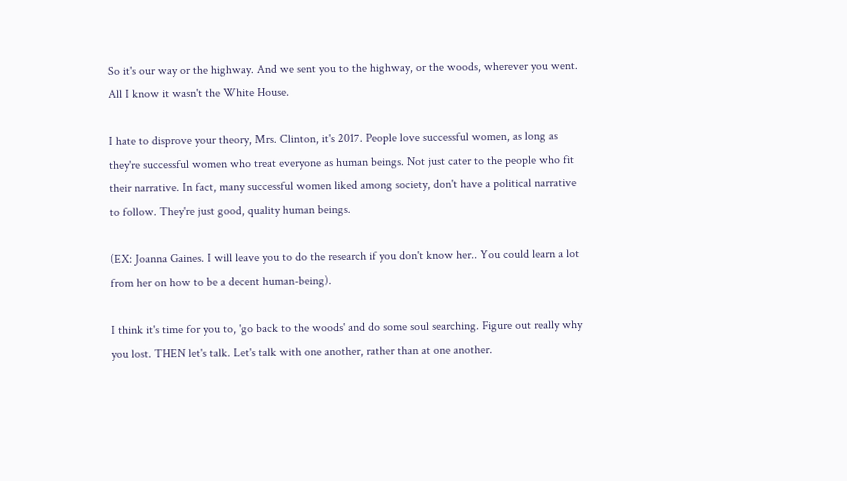So it's our way or the highway. And we sent you to the highway, or the woods, wherever you went. All I know it wasn't the White House.

I hate to disprove your theory, Mrs. Clinton, it's 2017. People love successful women, as long as they're successful women who treat everyone as human beings. Not just cater to the people who fit their narrative. In fact, many successful women liked among society, don't have a political narrative to follow. They're just good, quality human beings.

(EX: Joanna Gaines. I will leave you to do the research if you don't know her.. You could learn a lot from her on how to be a decent human-being).

I think it's time for you to, 'go back to the woods' and do some soul searching. Figure out really why you lost. THEN let's talk. Let's talk with one another, rather than at one another.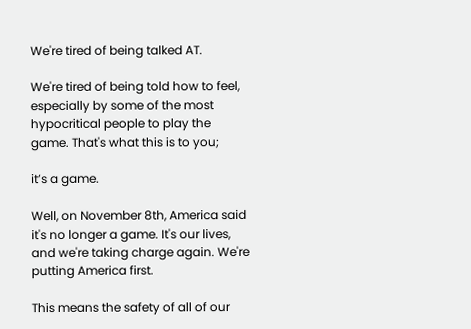We're tired of being talked AT.

We're tired of being told how to feel, especially by some of the most hypocritical people to play the game. That's what this is to you;

it’s a game.

Well, on November 8th, America said it's no longer a game. It's our lives, and we're taking charge again. We're putting America first.

This means the safety of all of our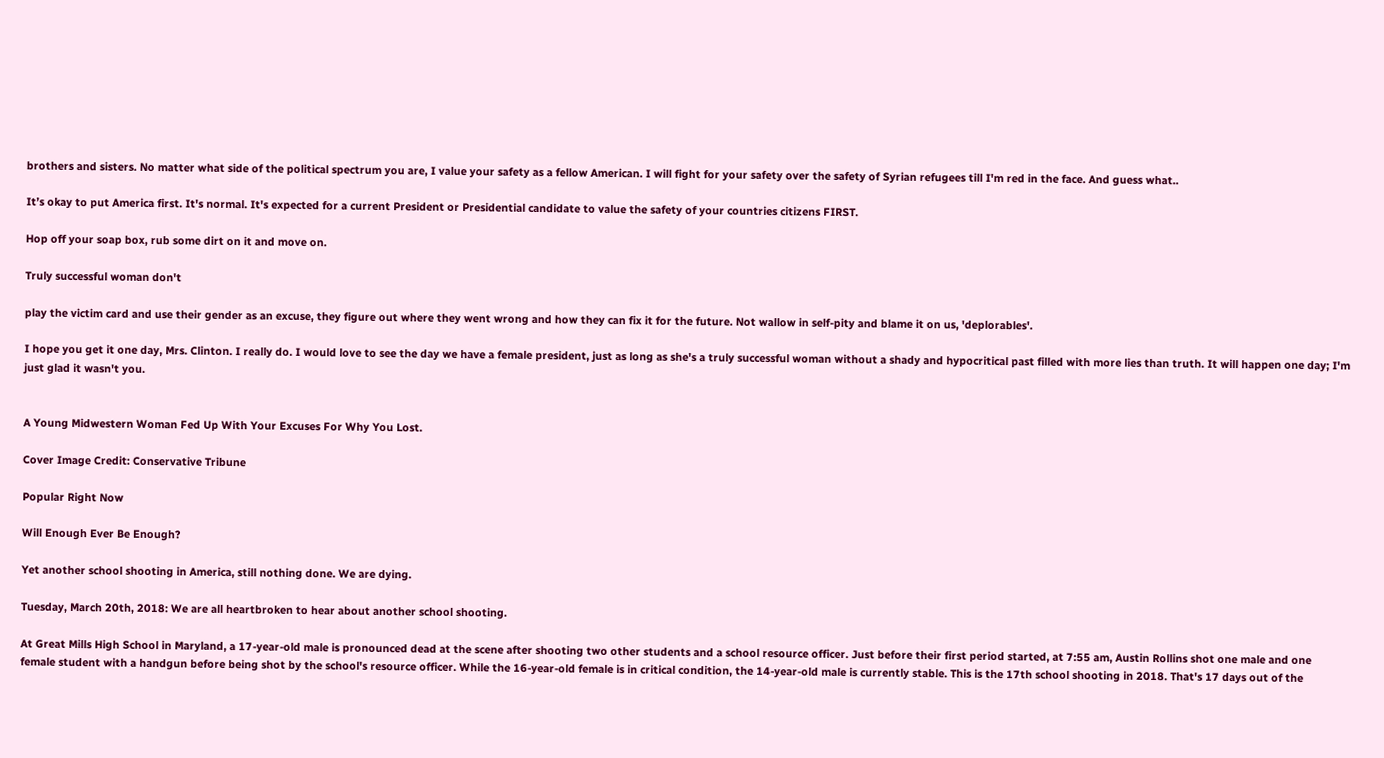brothers and sisters. No matter what side of the political spectrum you are, I value your safety as a fellow American. I will fight for your safety over the safety of Syrian refugees till I'm red in the face. And guess what..

It’s okay to put America first. It's normal. It's expected for a current President or Presidential candidate to value the safety of your countries citizens FIRST.

Hop off your soap box, rub some dirt on it and move on.

Truly successful woman don't

play the victim card and use their gender as an excuse, they figure out where they went wrong and how they can fix it for the future. Not wallow in self-pity and blame it on us, 'deplorables'.

I hope you get it one day, Mrs. Clinton. I really do. I would love to see the day we have a female president, just as long as she's a truly successful woman without a shady and hypocritical past filled with more lies than truth. It will happen one day; I'm just glad it wasn't you.


A Young Midwestern Woman Fed Up With Your Excuses For Why You Lost.

Cover Image Credit: Conservative Tribune

Popular Right Now

Will Enough Ever Be Enough?

Yet another school shooting in America, still nothing done. We are dying.

Tuesday, March 20th, 2018: We are all heartbroken to hear about another school shooting.

At Great Mills High School in Maryland, a 17-year-old male is pronounced dead at the scene after shooting two other students and a school resource officer. Just before their first period started, at 7:55 am, Austin Rollins shot one male and one female student with a handgun before being shot by the school's resource officer. While the 16-year-old female is in critical condition, the 14-year-old male is currently stable. This is the 17th school shooting in 2018. That's 17 days out of the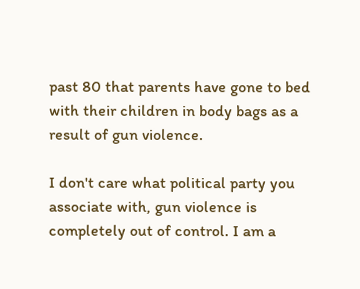past 80 that parents have gone to bed with their children in body bags as a result of gun violence.

I don't care what political party you associate with, gun violence is completely out of control. I am a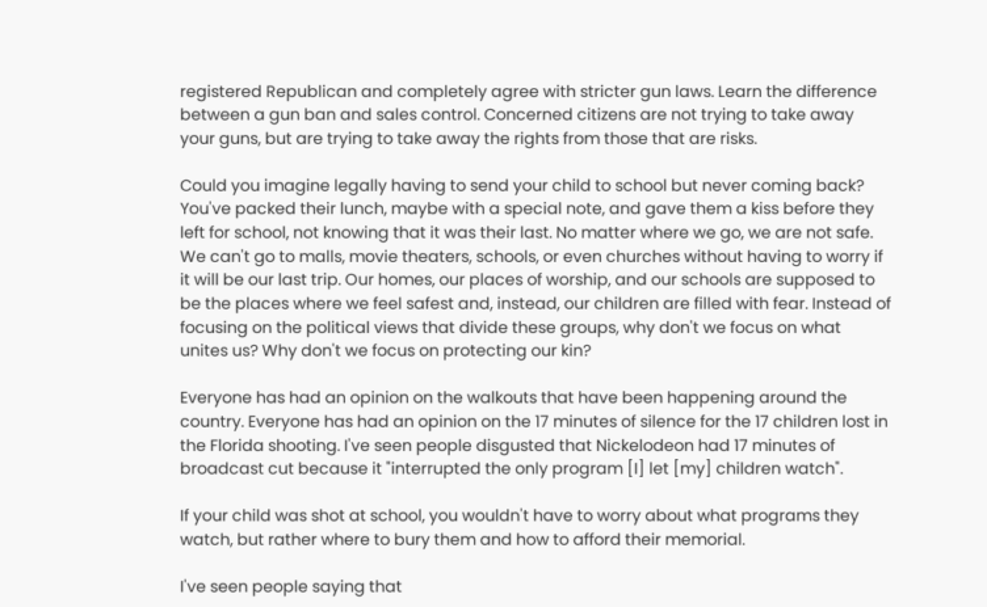registered Republican and completely agree with stricter gun laws. Learn the difference between a gun ban and sales control. Concerned citizens are not trying to take away your guns, but are trying to take away the rights from those that are risks.

Could you imagine legally having to send your child to school but never coming back? You've packed their lunch, maybe with a special note, and gave them a kiss before they left for school, not knowing that it was their last. No matter where we go, we are not safe. We can't go to malls, movie theaters, schools, or even churches without having to worry if it will be our last trip. Our homes, our places of worship, and our schools are supposed to be the places where we feel safest and, instead, our children are filled with fear. Instead of focusing on the political views that divide these groups, why don't we focus on what unites us? Why don't we focus on protecting our kin?

Everyone has had an opinion on the walkouts that have been happening around the country. Everyone has had an opinion on the 17 minutes of silence for the 17 children lost in the Florida shooting. I've seen people disgusted that Nickelodeon had 17 minutes of broadcast cut because it "interrupted the only program [I] let [my] children watch".

If your child was shot at school, you wouldn't have to worry about what programs they watch, but rather where to bury them and how to afford their memorial.

I've seen people saying that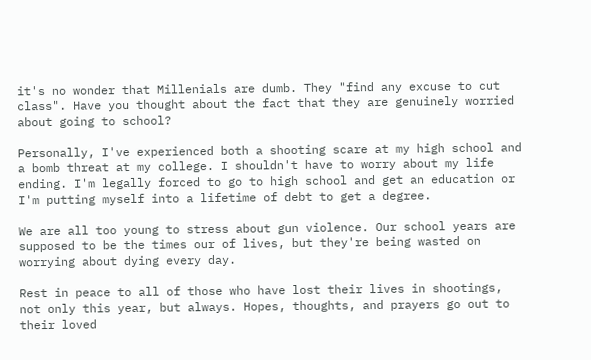it's no wonder that Millenials are dumb. They "find any excuse to cut class". Have you thought about the fact that they are genuinely worried about going to school?

Personally, I've experienced both a shooting scare at my high school and a bomb threat at my college. I shouldn't have to worry about my life ending. I'm legally forced to go to high school and get an education or I'm putting myself into a lifetime of debt to get a degree.

We are all too young to stress about gun violence. Our school years are supposed to be the times our of lives, but they're being wasted on worrying about dying every day.

Rest in peace to all of those who have lost their lives in shootings, not only this year, but always. Hopes, thoughts, and prayers go out to their loved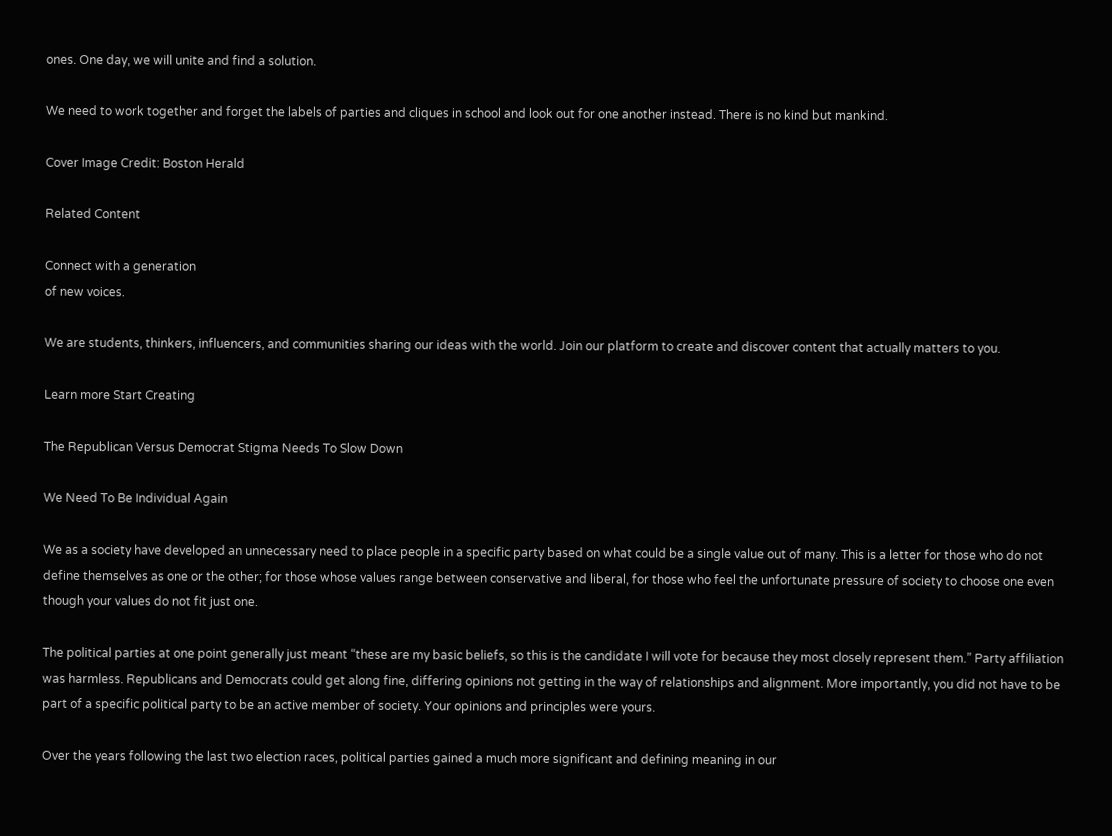ones. One day, we will unite and find a solution.

We need to work together and forget the labels of parties and cliques in school and look out for one another instead. There is no kind but mankind.

Cover Image Credit: Boston Herald

Related Content

Connect with a generation
of new voices.

We are students, thinkers, influencers, and communities sharing our ideas with the world. Join our platform to create and discover content that actually matters to you.

Learn more Start Creating

The Republican Versus Democrat Stigma Needs To Slow Down

We Need To Be Individual Again

We as a society have developed an unnecessary need to place people in a specific party based on what could be a single value out of many. This is a letter for those who do not define themselves as one or the other; for those whose values range between conservative and liberal, for those who feel the unfortunate pressure of society to choose one even though your values do not fit just one.

The political parties at one point generally just meant “these are my basic beliefs, so this is the candidate I will vote for because they most closely represent them.” Party affiliation was harmless. Republicans and Democrats could get along fine, differing opinions not getting in the way of relationships and alignment. More importantly, you did not have to be part of a specific political party to be an active member of society. Your opinions and principles were yours.

Over the years following the last two election races, political parties gained a much more significant and defining meaning in our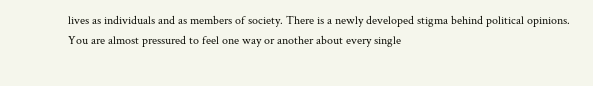lives as individuals and as members of society. There is a newly developed stigma behind political opinions. You are almost pressured to feel one way or another about every single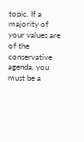topic. If a majority of your values are of the conservative agenda, you must be a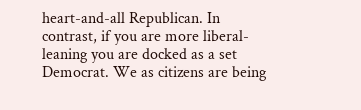heart-and-all Republican. In contrast, if you are more liberal-leaning you are docked as a set Democrat. We as citizens are being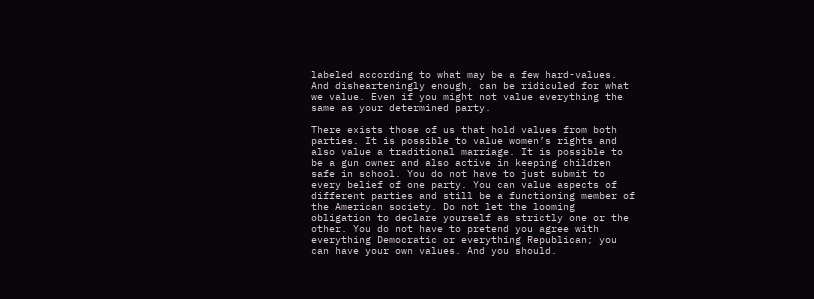labeled according to what may be a few hard-values. And dishearteningly enough, can be ridiculed for what we value. Even if you might not value everything the same as your determined party.

There exists those of us that hold values from both parties. It is possible to value women’s rights and also value a traditional marriage. It is possible to be a gun owner and also active in keeping children safe in school. You do not have to just submit to every belief of one party. You can value aspects of different parties and still be a functioning member of the American society. Do not let the looming obligation to declare yourself as strictly one or the other. You do not have to pretend you agree with everything Democratic or everything Republican; you can have your own values. And you should.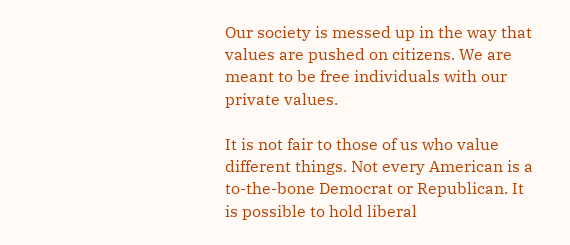Our society is messed up in the way that values are pushed on citizens. We are meant to be free individuals with our private values.

It is not fair to those of us who value different things. Not every American is a to-the-bone Democrat or Republican. It is possible to hold liberal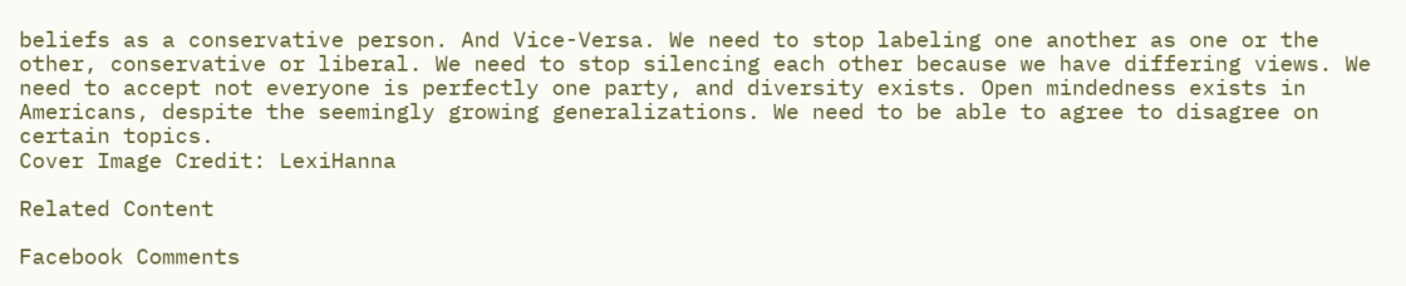beliefs as a conservative person. And Vice-Versa. We need to stop labeling one another as one or the other, conservative or liberal. We need to stop silencing each other because we have differing views. We need to accept not everyone is perfectly one party, and diversity exists. Open mindedness exists in Americans, despite the seemingly growing generalizations. We need to be able to agree to disagree on certain topics.
Cover Image Credit: LexiHanna

Related Content

Facebook Comments